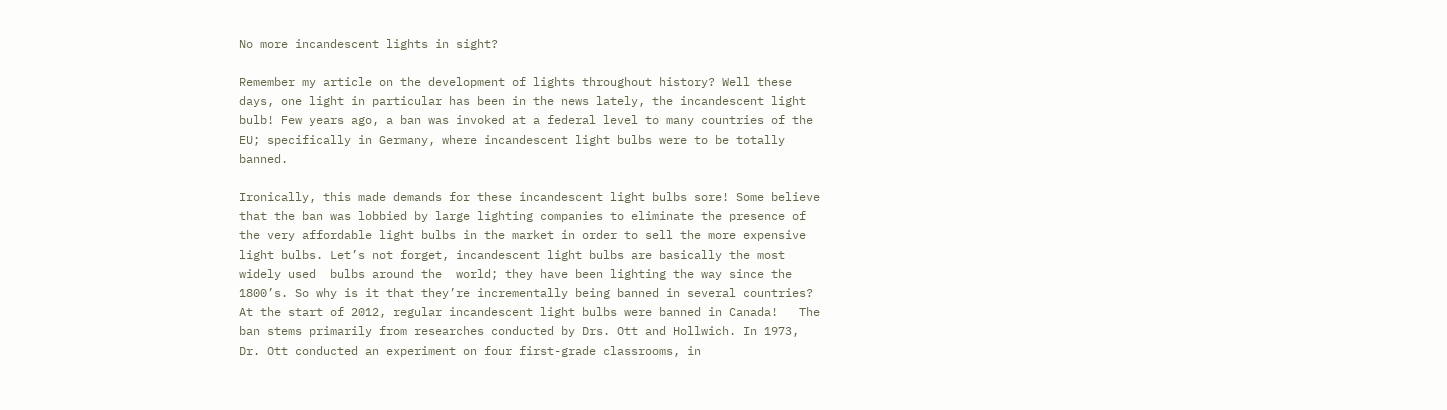No more incandescent lights in sight?

Remember my article on the development of lights throughout history? Well these days, one light in particular has been in the news lately, the incandescent light bulb! Few years ago, a ban was invoked at a federal level to many countries of the EU; specifically in Germany, where incandescent light bulbs were to be totally banned.

Ironically, this made demands for these incandescent light bulbs sore! Some believe that the ban was lobbied by large lighting companies to eliminate the presence of the very affordable light bulbs in the market in order to sell the more expensive light bulbs. Let’s not forget, incandescent light bulbs are basically the most widely used  bulbs around the  world; they have been lighting the way since the 1800’s. So why is it that they’re incrementally being banned in several countries? At the start of 2012, regular incandescent light bulbs were banned in Canada!   The ban stems primarily from researches conducted by Drs. Ott and Hollwich. In 1973, Dr. Ott conducted an experiment on four first-grade classrooms, in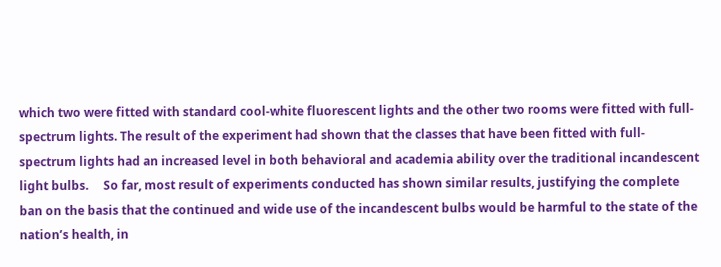which two were fitted with standard cool-white fluorescent lights and the other two rooms were fitted with full-spectrum lights. The result of the experiment had shown that the classes that have been fitted with full-spectrum lights had an increased level in both behavioral and academia ability over the traditional incandescent light bulbs.     So far, most result of experiments conducted has shown similar results, justifying the complete ban on the basis that the continued and wide use of the incandescent bulbs would be harmful to the state of the nation’s health, in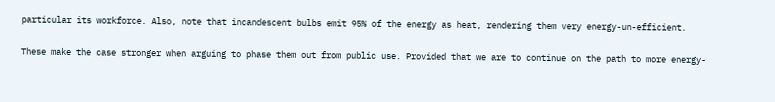particular its workforce. Also, note that incandescent bulbs emit 95% of the energy as heat, rendering them very energy-un-efficient.

These make the case stronger when arguing to phase them out from public use. Provided that we are to continue on the path to more energy-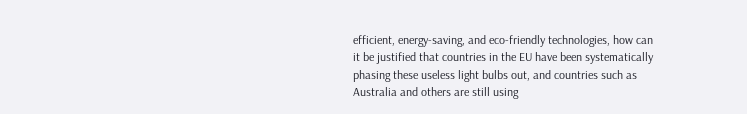efficient, energy-saving, and eco-friendly technologies, how can it be justified that countries in the EU have been systematically phasing these useless light bulbs out, and countries such as Australia and others are still using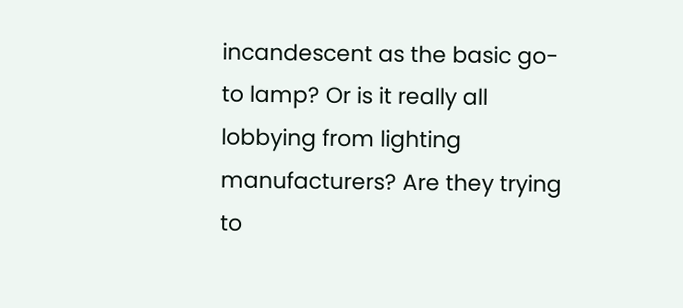incandescent as the basic go-to lamp? Or is it really all lobbying from lighting manufacturers? Are they trying to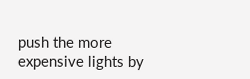push the more expensive lights by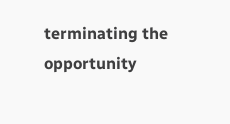terminating the opportunity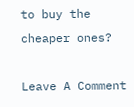to buy the cheaper ones?

Leave A Comment